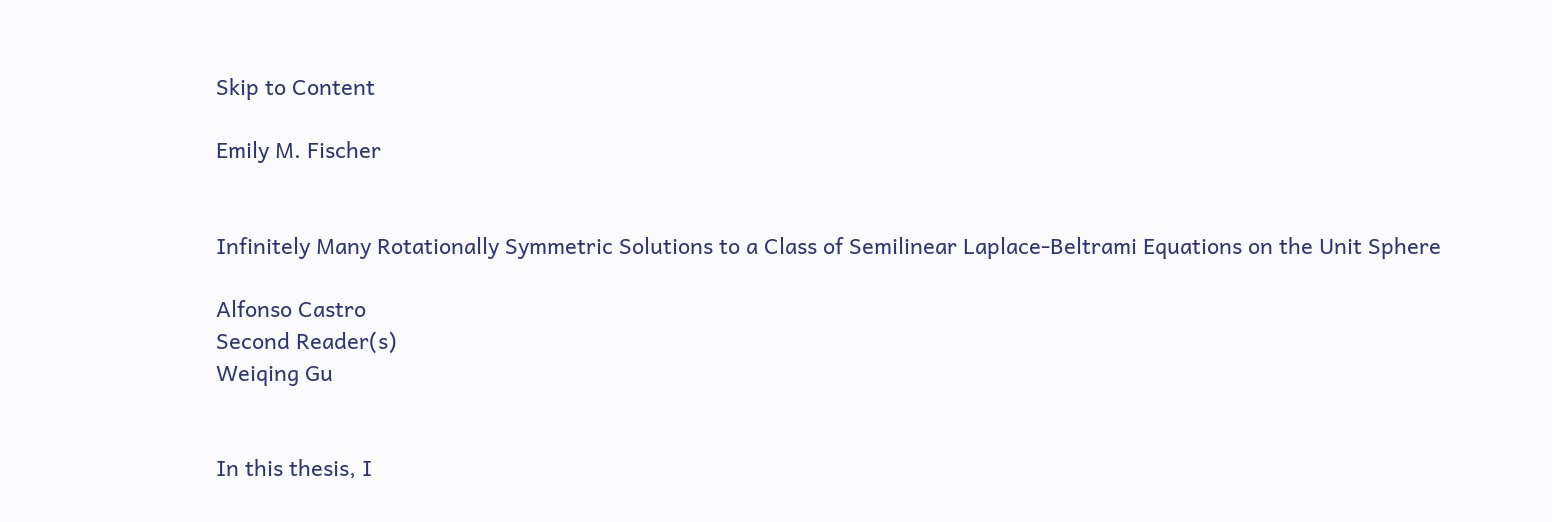Skip to Content

Emily M. Fischer


Infinitely Many Rotationally Symmetric Solutions to a Class of Semilinear Laplace-Beltrami Equations on the Unit Sphere

Alfonso Castro
Second Reader(s)
Weiqing Gu


In this thesis, I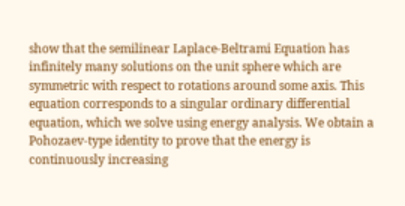show that the semilinear Laplace-Beltrami Equation has infinitely many solutions on the unit sphere which are symmetric with respect to rotations around some axis. This equation corresponds to a singular ordinary differential equation, which we solve using energy analysis. We obtain a Pohozaev-type identity to prove that the energy is continuously increasing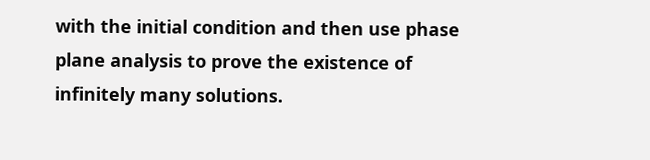with the initial condition and then use phase plane analysis to prove the existence of infinitely many solutions.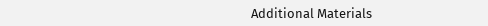Additional Materials